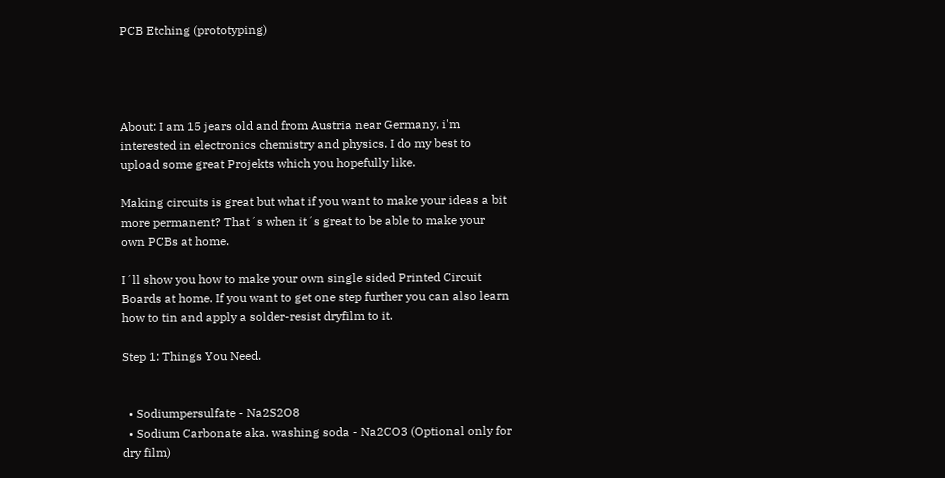PCB Etching (prototyping)




About: I am 15 jears old and from Austria near Germany, i'm interested in electronics chemistry and physics. I do my best to upload some great Projekts which you hopefully like.

Making circuits is great but what if you want to make your ideas a bit more permanent? That´s when it´s great to be able to make your own PCBs at home.

I´ll show you how to make your own single sided Printed Circuit Boards at home. If you want to get one step further you can also learn how to tin and apply a solder-resist dryfilm to it.

Step 1: Things You Need.


  • Sodiumpersulfate - Na2S2O8
  • Sodium Carbonate aka. washing soda - Na2CO3 (Optional only for dry film)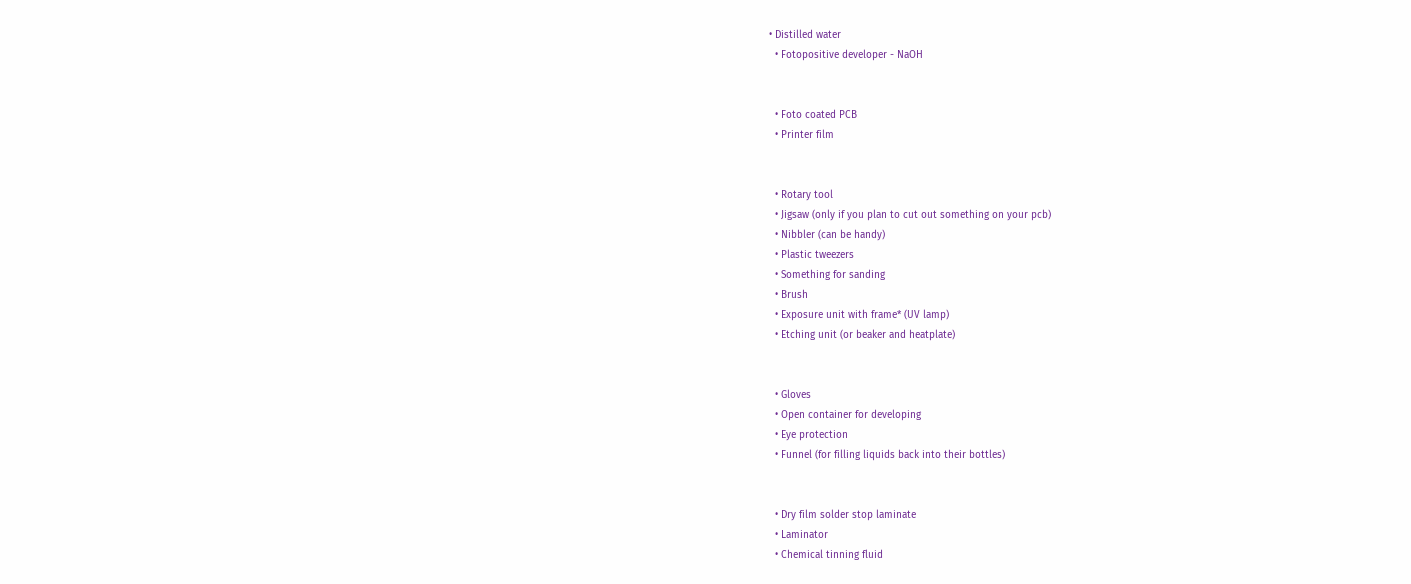• Distilled water
  • Fotopositive developer - NaOH


  • Foto coated PCB
  • Printer film


  • Rotary tool
  • Jigsaw (only if you plan to cut out something on your pcb)
  • Nibbler (can be handy)
  • Plastic tweezers
  • Something for sanding
  • Brush
  • Exposure unit with frame* (UV lamp)
  • Etching unit (or beaker and heatplate)


  • Gloves
  • Open container for developing
  • Eye protection
  • Funnel (for filling liquids back into their bottles)


  • Dry film solder stop laminate
  • Laminator
  • Chemical tinning fluid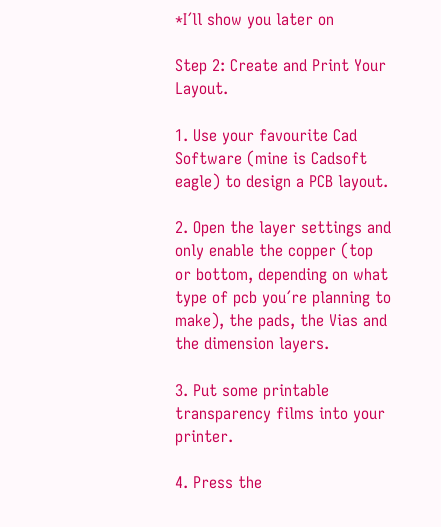*I´ll show you later on

Step 2: Create and Print Your Layout.

1. Use your favourite Cad Software (mine is Cadsoft eagle) to design a PCB layout.

2. Open the layer settings and only enable the copper (top or bottom, depending on what type of pcb you´re planning to make), the pads, the Vias and the dimension layers.

3. Put some printable transparency films into your printer.

4. Press the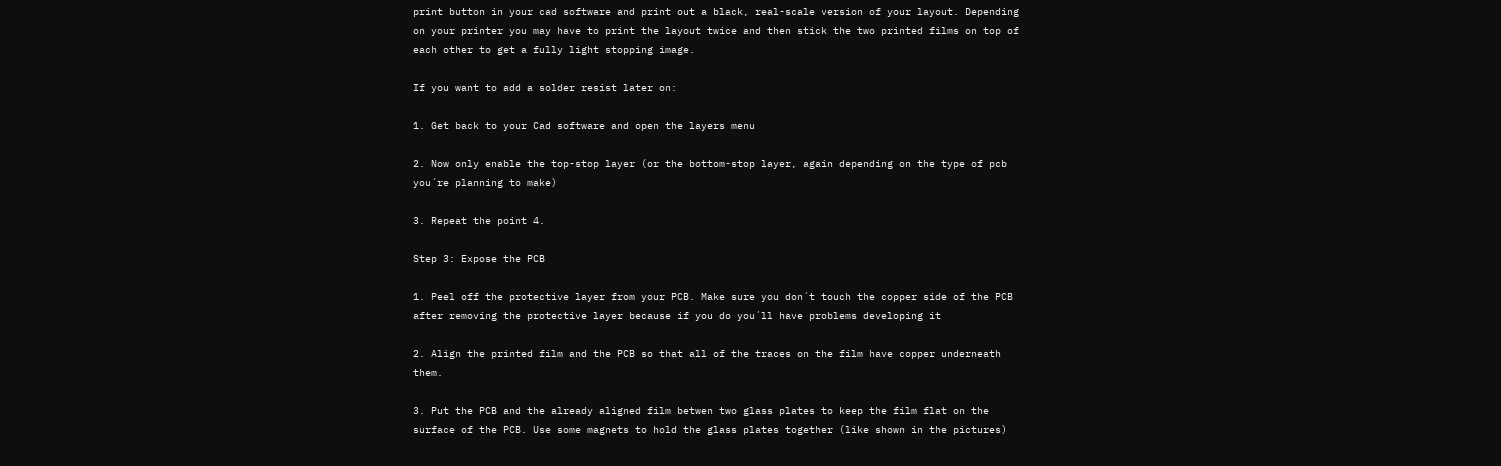print button in your cad software and print out a black, real-scale version of your layout. Depending on your printer you may have to print the layout twice and then stick the two printed films on top of each other to get a fully light stopping image.

If you want to add a solder resist later on:

1. Get back to your Cad software and open the layers menu

2. Now only enable the top-stop layer (or the bottom-stop layer, again depending on the type of pcb you´re planning to make)

3. Repeat the point 4.

Step 3: Expose the PCB

1. Peel off the protective layer from your PCB. Make sure you don´t touch the copper side of the PCB after removing the protective layer because if you do you´ll have problems developing it

2. Align the printed film and the PCB so that all of the traces on the film have copper underneath them.

3. Put the PCB and the already aligned film betwen two glass plates to keep the film flat on the surface of the PCB. Use some magnets to hold the glass plates together (like shown in the pictures)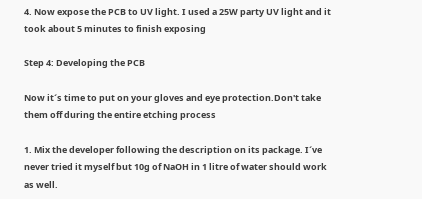4. Now expose the PCB to UV light. I used a 25W party UV light and it took about 5 minutes to finish exposing

Step 4: Developing the PCB

Now it´s time to put on your gloves and eye protection.Don't take them off during the entire etching process

1. Mix the developer following the description on its package. I´ve never tried it myself but 10g of NaOH in 1 litre of water should work as well.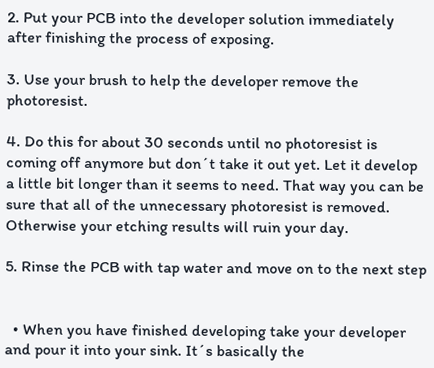2. Put your PCB into the developer solution immediately after finishing the process of exposing.

3. Use your brush to help the developer remove the photoresist.

4. Do this for about 30 seconds until no photoresist is coming off anymore but don´t take it out yet. Let it develop a little bit longer than it seems to need. That way you can be sure that all of the unnecessary photoresist is removed. Otherwise your etching results will ruin your day.

5. Rinse the PCB with tap water and move on to the next step


  • When you have finished developing take your developer and pour it into your sink. It´s basically the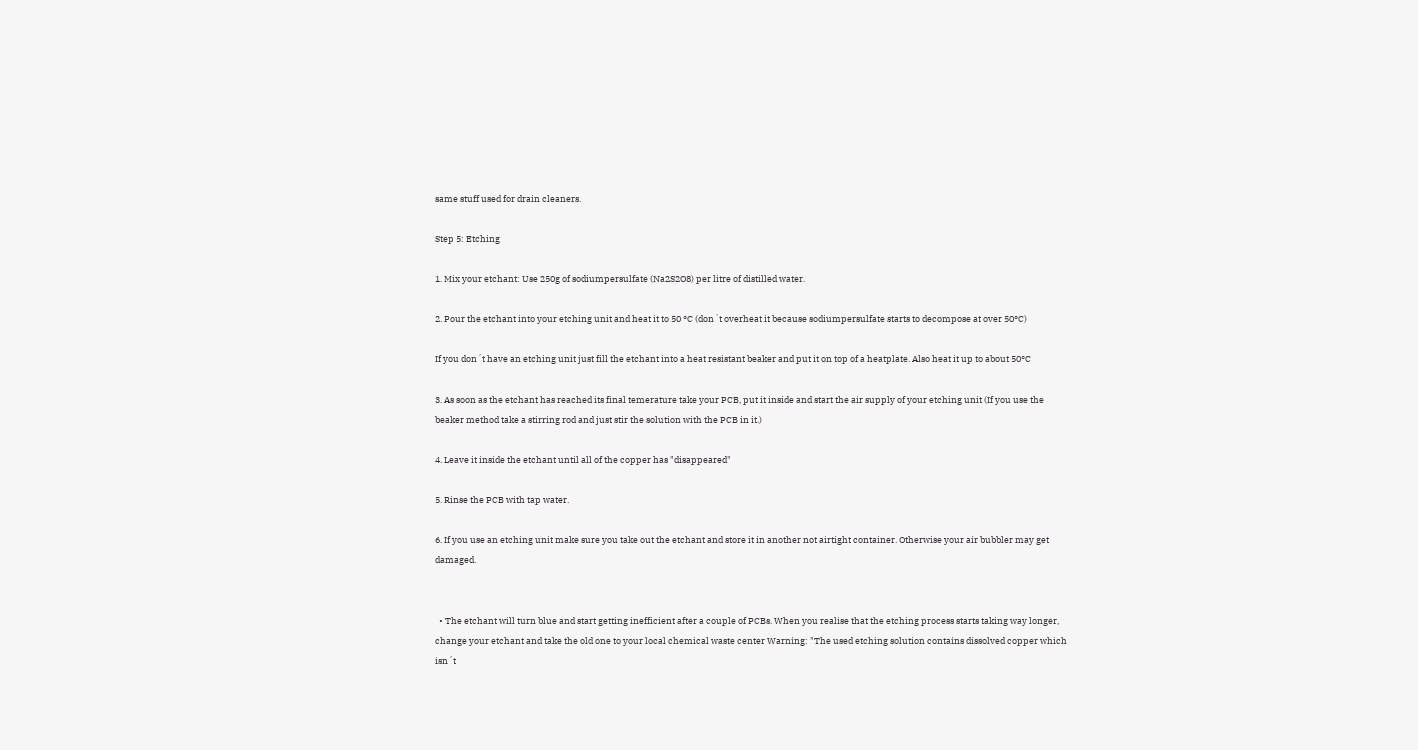same stuff used for drain cleaners.

Step 5: Etching

1. Mix your etchant: Use 250g of sodiumpersulfate (Na2S2O8) per litre of distilled water.

2. Pour the etchant into your etching unit and heat it to 50 °C (don´t overheat it because sodiumpersulfate starts to decompose at over 50°C)

If you don´t have an etching unit just fill the etchant into a heat resistant beaker and put it on top of a heatplate. Also heat it up to about 50°C

3. As soon as the etchant has reached its final temerature take your PCB, put it inside and start the air supply of your etching unit (If you use the beaker method take a stirring rod and just stir the solution with the PCB in it.)

4. Leave it inside the etchant until all of the copper has "disappeared"

5. Rinse the PCB with tap water.

6. If you use an etching unit make sure you take out the etchant and store it in another not airtight container. Otherwise your air bubbler may get damaged.


  • The etchant will turn blue and start getting inefficient after a couple of PCBs. When you realise that the etching process starts taking way longer, change your etchant and take the old one to your local chemical waste center Warning: "The used etching solution contains dissolved copper which isn´t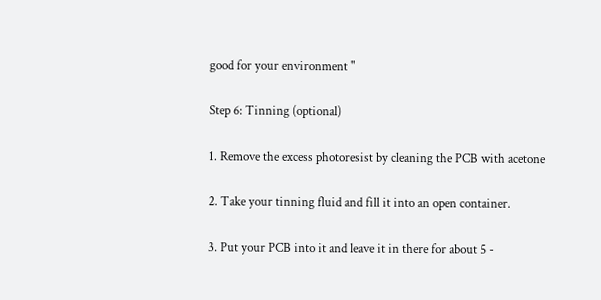good for your environment "

Step 6: Tinning (optional)

1. Remove the excess photoresist by cleaning the PCB with acetone

2. Take your tinning fluid and fill it into an open container.

3. Put your PCB into it and leave it in there for about 5 -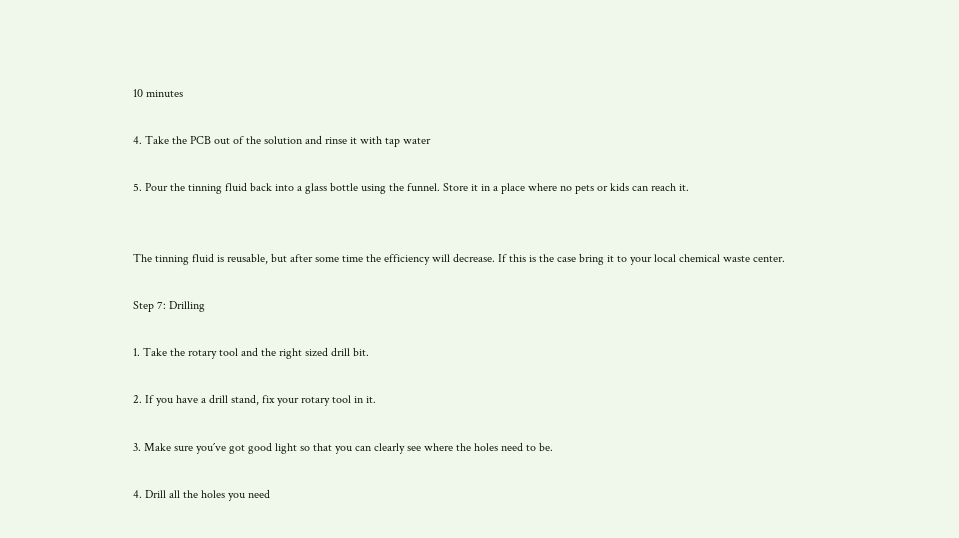10 minutes

4. Take the PCB out of the solution and rinse it with tap water

5. Pour the tinning fluid back into a glass bottle using the funnel. Store it in a place where no pets or kids can reach it.


The tinning fluid is reusable, but after some time the efficiency will decrease. If this is the case bring it to your local chemical waste center.

Step 7: Drilling

1. Take the rotary tool and the right sized drill bit.

2. If you have a drill stand, fix your rotary tool in it.

3. Make sure you´ve got good light so that you can clearly see where the holes need to be.

4. Drill all the holes you need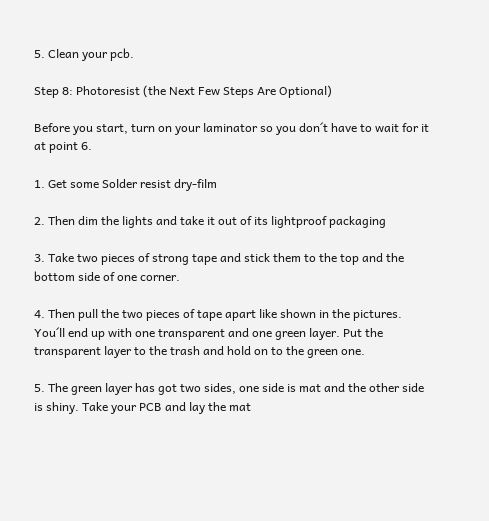5. Clean your pcb.

Step 8: Photoresist (the Next Few Steps Are Optional)

Before you start, turn on your laminator so you don´t have to wait for it at point 6.

1. Get some Solder resist dry-film

2. Then dim the lights and take it out of its lightproof packaging

3. Take two pieces of strong tape and stick them to the top and the bottom side of one corner.

4. Then pull the two pieces of tape apart like shown in the pictures. You´ll end up with one transparent and one green layer. Put the transparent layer to the trash and hold on to the green one.

5. The green layer has got two sides, one side is mat and the other side is shiny. Take your PCB and lay the mat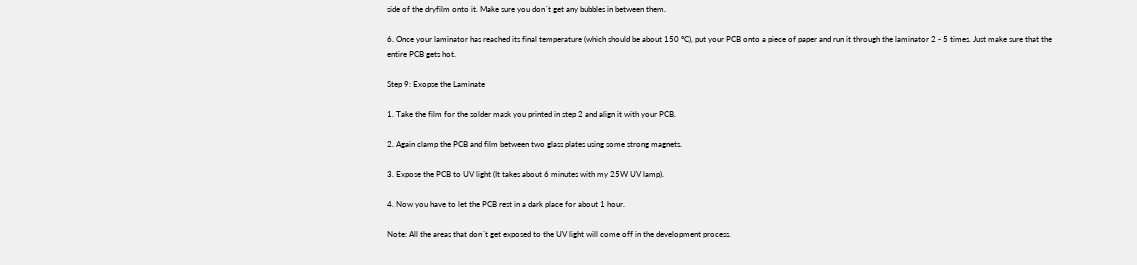side of the dryfilm onto it. Make sure you don´t get any bubbles in between them.

6. Once your laminator has reached its final temperature (which should be about 150 °C), put your PCB onto a piece of paper and run it through the laminator 2 - 5 times. Just make sure that the entire PCB gets hot.

Step 9: Exopse the Laminate

1. Take the film for the solder mask you printed in step 2 and align it with your PCB.

2. Again clamp the PCB and film between two glass plates using some strong magnets.

3. Expose the PCB to UV light (It takes about 6 minutes with my 25W UV lamp).

4. Now you have to let the PCB rest in a dark place for about 1 hour.

Note: All the areas that don´t get exposed to the UV light will come off in the development process.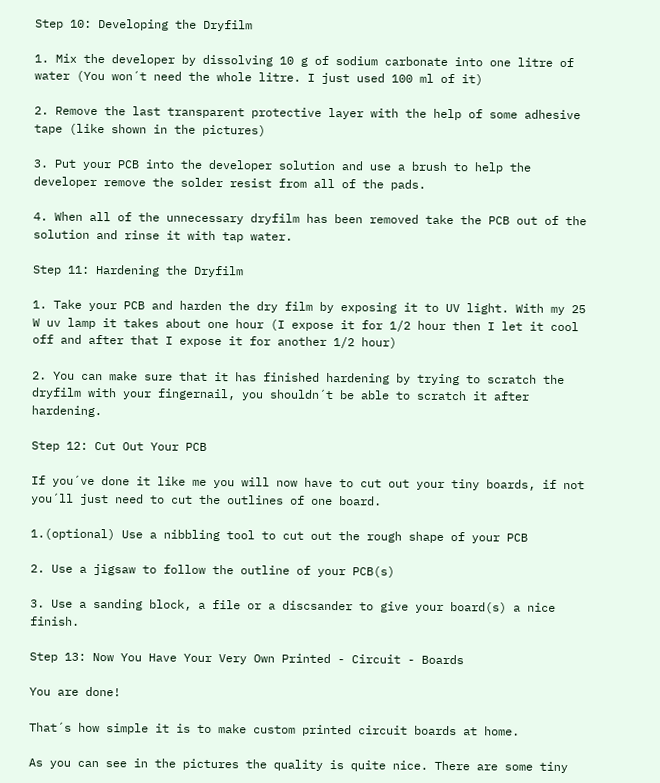Step 10: Developing the Dryfilm

1. Mix the developer by dissolving 10 g of sodium carbonate into one litre of water (You won´t need the whole litre. I just used 100 ml of it)

2. Remove the last transparent protective layer with the help of some adhesive tape (like shown in the pictures)

3. Put your PCB into the developer solution and use a brush to help the developer remove the solder resist from all of the pads.

4. When all of the unnecessary dryfilm has been removed take the PCB out of the solution and rinse it with tap water.

Step 11: Hardening the Dryfilm

1. Take your PCB and harden the dry film by exposing it to UV light. With my 25 W uv lamp it takes about one hour (I expose it for 1/2 hour then I let it cool off and after that I expose it for another 1/2 hour)

2. You can make sure that it has finished hardening by trying to scratch the dryfilm with your fingernail, you shouldn´t be able to scratch it after hardening.

Step 12: Cut Out Your PCB

If you´ve done it like me you will now have to cut out your tiny boards, if not you´ll just need to cut the outlines of one board.

1.(optional) Use a nibbling tool to cut out the rough shape of your PCB

2. Use a jigsaw to follow the outline of your PCB(s)

3. Use a sanding block, a file or a discsander to give your board(s) a nice finish.

Step 13: Now You Have Your Very Own Printed - Circuit - Boards

You are done!

That´s how simple it is to make custom printed circuit boards at home.

As you can see in the pictures the quality is quite nice. There are some tiny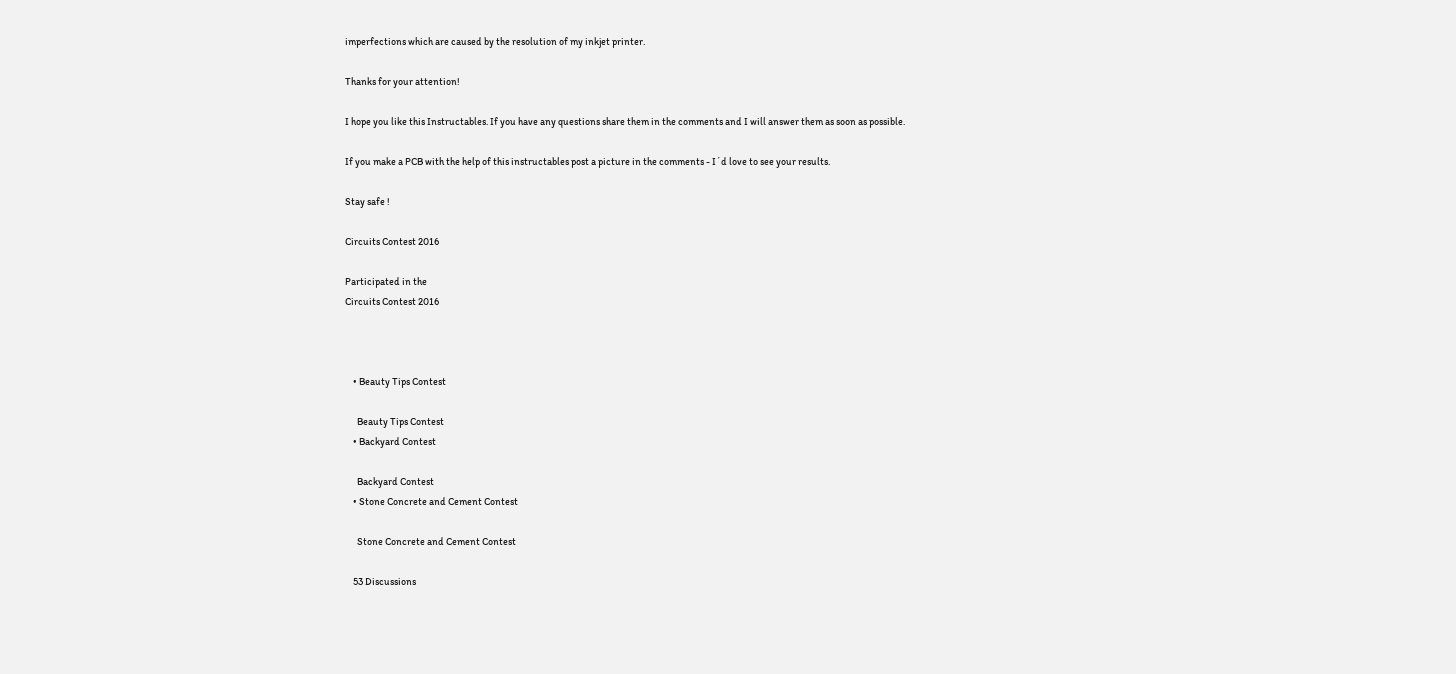imperfections which are caused by the resolution of my inkjet printer.

Thanks for your attention!

I hope you like this Instructables. If you have any questions share them in the comments and I will answer them as soon as possible.

If you make a PCB with the help of this instructables post a picture in the comments - I´d love to see your results.

Stay safe !

Circuits Contest 2016

Participated in the
Circuits Contest 2016



    • Beauty Tips Contest

      Beauty Tips Contest
    • Backyard Contest

      Backyard Contest
    • Stone Concrete and Cement Contest

      Stone Concrete and Cement Contest

    53 Discussions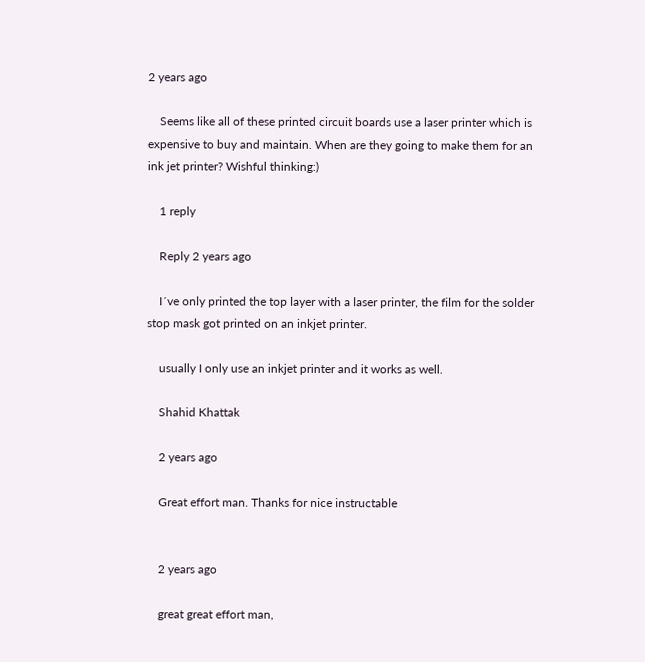2 years ago

    Seems like all of these printed circuit boards use a laser printer which is expensive to buy and maintain. When are they going to make them for an ink jet printer? Wishful thinking:)

    1 reply

    Reply 2 years ago

    I´ve only printed the top layer with a laser printer, the film for the solder stop mask got printed on an inkjet printer.

    usually I only use an inkjet printer and it works as well.

    Shahid Khattak

    2 years ago

    Great effort man. Thanks for nice instructable


    2 years ago

    great great effort man,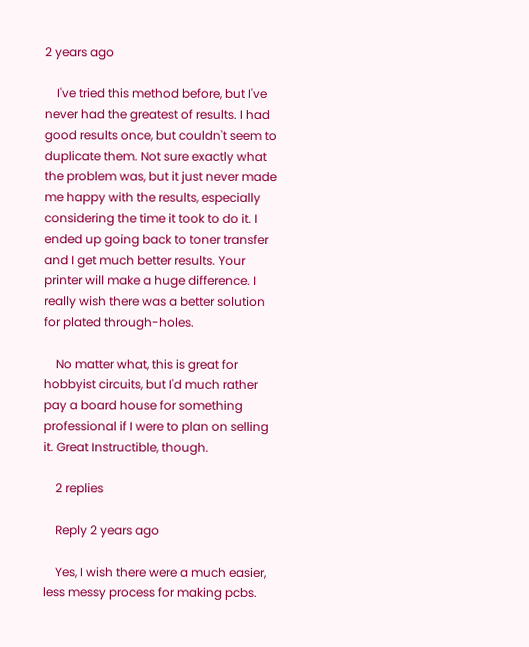2 years ago

    I've tried this method before, but I've never had the greatest of results. I had good results once, but couldn't seem to duplicate them. Not sure exactly what the problem was, but it just never made me happy with the results, especially considering the time it took to do it. I ended up going back to toner transfer and I get much better results. Your printer will make a huge difference. I really wish there was a better solution for plated through-holes.

    No matter what, this is great for hobbyist circuits, but I'd much rather pay a board house for something professional if I were to plan on selling it. Great Instructible, though.

    2 replies

    Reply 2 years ago

    Yes, I wish there were a much easier, less messy process for making pcbs.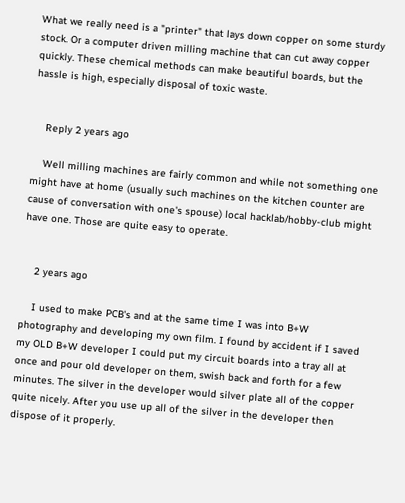What we really need is a "printer" that lays down copper on some sturdy stock. Or a computer driven milling machine that can cut away copper quickly. These chemical methods can make beautiful boards, but the hassle is high, especially disposal of toxic waste.


    Reply 2 years ago

    Well milling machines are fairly common and while not something one might have at home (usually such machines on the kitchen counter are cause of conversation with one's spouse) local hacklab/hobby-club might have one. Those are quite easy to operate.


    2 years ago

    I used to make PCB's and at the same time I was into B+W photography and developing my own film. I found by accident if I saved my OLD B+W developer I could put my circuit boards into a tray all at once and pour old developer on them, swish back and forth for a few minutes. The silver in the developer would silver plate all of the copper quite nicely. After you use up all of the silver in the developer then dispose of it properly.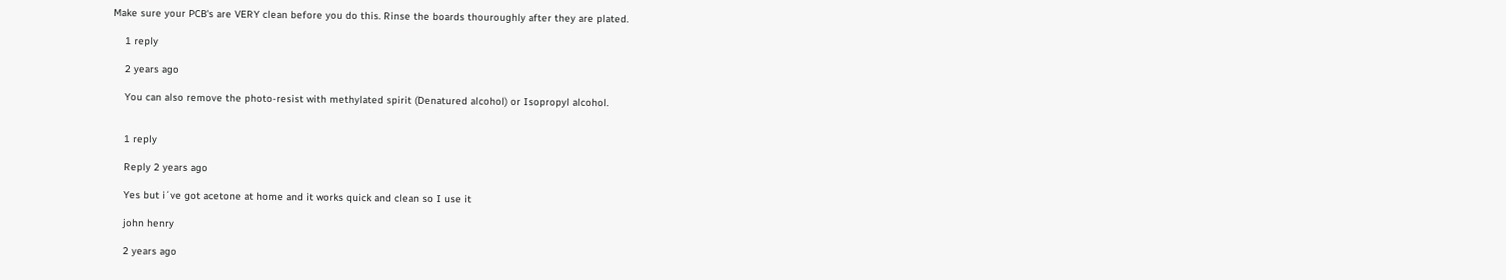Make sure your PCB's are VERY clean before you do this. Rinse the boards thouroughly after they are plated.

    1 reply

    2 years ago

    You can also remove the photo-resist with methylated spirit (Denatured alcohol) or Isopropyl alcohol.


    1 reply

    Reply 2 years ago

    Yes but i´ve got acetone at home and it works quick and clean so I use it

    john henry

    2 years ago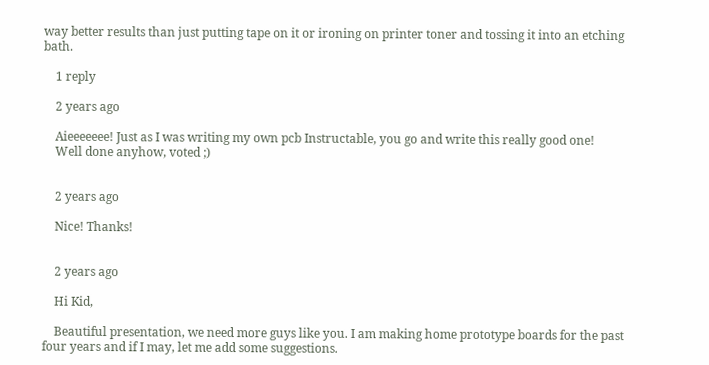way better results than just putting tape on it or ironing on printer toner and tossing it into an etching bath.

    1 reply

    2 years ago

    Aieeeeeee! Just as I was writing my own pcb Instructable, you go and write this really good one!
    Well done anyhow, voted ;)


    2 years ago

    Nice! Thanks!


    2 years ago

    Hi Kid,

    Beautiful presentation, we need more guys like you. I am making home prototype boards for the past four years and if I may, let me add some suggestions.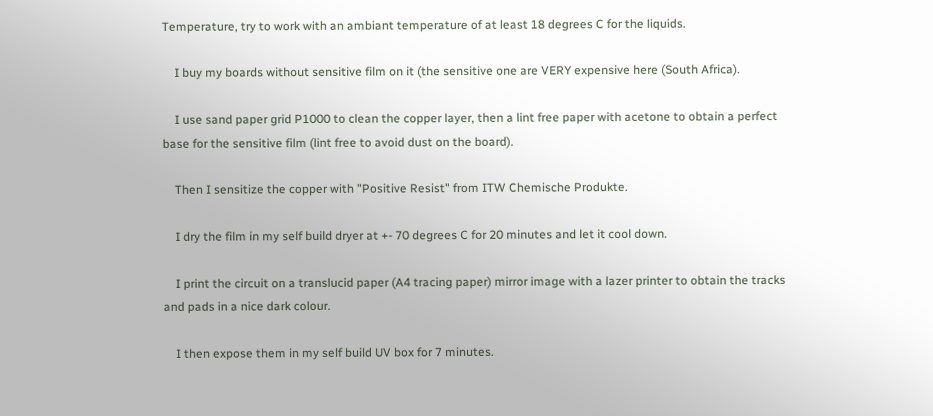Temperature, try to work with an ambiant temperature of at least 18 degrees C for the liquids.

    I buy my boards without sensitive film on it (the sensitive one are VERY expensive here (South Africa).

    I use sand paper grid P1000 to clean the copper layer, then a lint free paper with acetone to obtain a perfect base for the sensitive film (lint free to avoid dust on the board).

    Then I sensitize the copper with "Positive Resist" from ITW Chemische Produkte.

    I dry the film in my self build dryer at +- 70 degrees C for 20 minutes and let it cool down.

    I print the circuit on a translucid paper (A4 tracing paper) mirror image with a lazer printer to obtain the tracks and pads in a nice dark colour.

    I then expose them in my self build UV box for 7 minutes.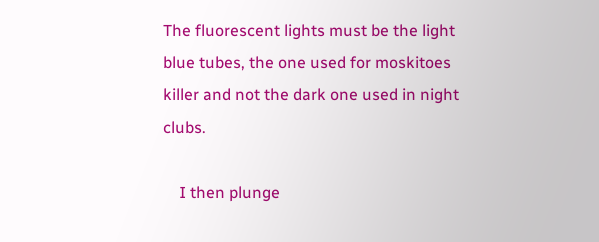The fluorescent lights must be the light blue tubes, the one used for moskitoes killer and not the dark one used in night clubs.

    I then plunge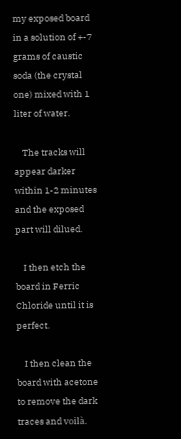my exposed board in a solution of +-7 grams of caustic soda (the crystal one) mixed with 1 liter of water.

    The tracks will appear darker within 1-2 minutes and the exposed part will dilued.

    I then etch the board in Ferric Chloride until it is perfect.

    I then clean the board with acetone to remove the dark traces and voilà.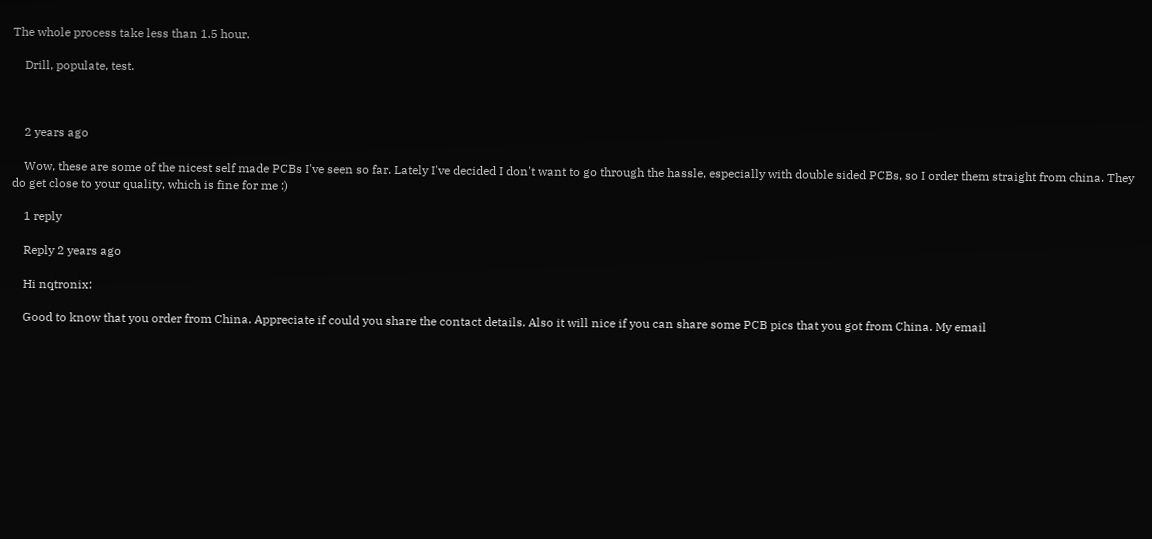The whole process take less than 1.5 hour.

    Drill, populate, test.



    2 years ago

    Wow, these are some of the nicest self made PCBs I've seen so far. Lately I've decided I don't want to go through the hassle, especially with double sided PCBs, so I order them straight from china. They do get close to your quality, which is fine for me :)

    1 reply

    Reply 2 years ago

    Hi nqtronix:

    Good to know that you order from China. Appreciate if could you share the contact details. Also it will nice if you can share some PCB pics that you got from China. My email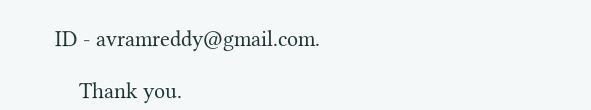ID - avramreddy@gmail.com.

    Thank you.